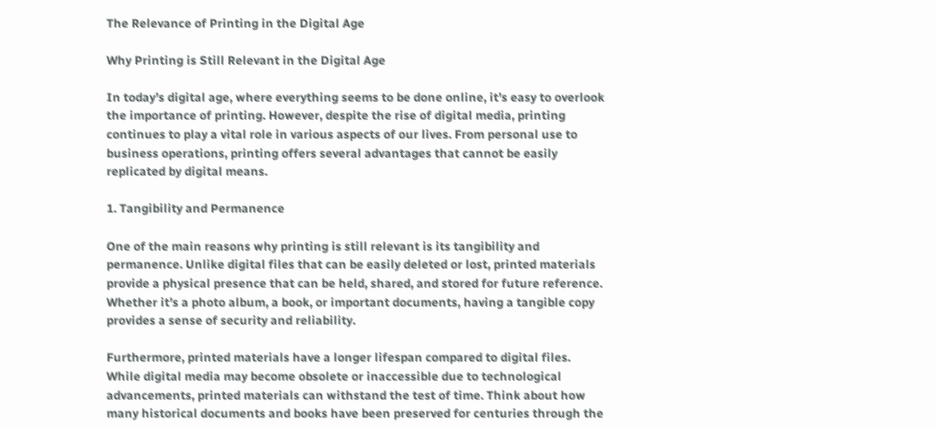The Relevance of Printing in the Digital Age

Why Printing is Still Relevant in the Digital Age

In today’s digital age, where everything seems to be done online, it’s easy to overlook the importance of printing. However, despite the rise of digital media, printing continues to play a vital role in various aspects of our lives. From personal use to business operations, printing offers several advantages that cannot be easily replicated by digital means.

1. Tangibility and Permanence

One of the main reasons why printing is still relevant is its tangibility and permanence. Unlike digital files that can be easily deleted or lost, printed materials provide a physical presence that can be held, shared, and stored for future reference. Whether it’s a photo album, a book, or important documents, having a tangible copy provides a sense of security and reliability.

Furthermore, printed materials have a longer lifespan compared to digital files. While digital media may become obsolete or inaccessible due to technological advancements, printed materials can withstand the test of time. Think about how many historical documents and books have been preserved for centuries through the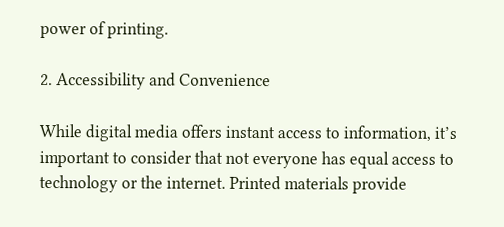power of printing.

2. Accessibility and Convenience

While digital media offers instant access to information, it’s important to consider that not everyone has equal access to technology or the internet. Printed materials provide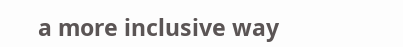a more inclusive way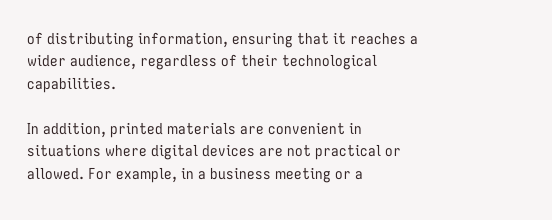of distributing information, ensuring that it reaches a wider audience, regardless of their technological capabilities.

In addition, printed materials are convenient in situations where digital devices are not practical or allowed. For example, in a business meeting or a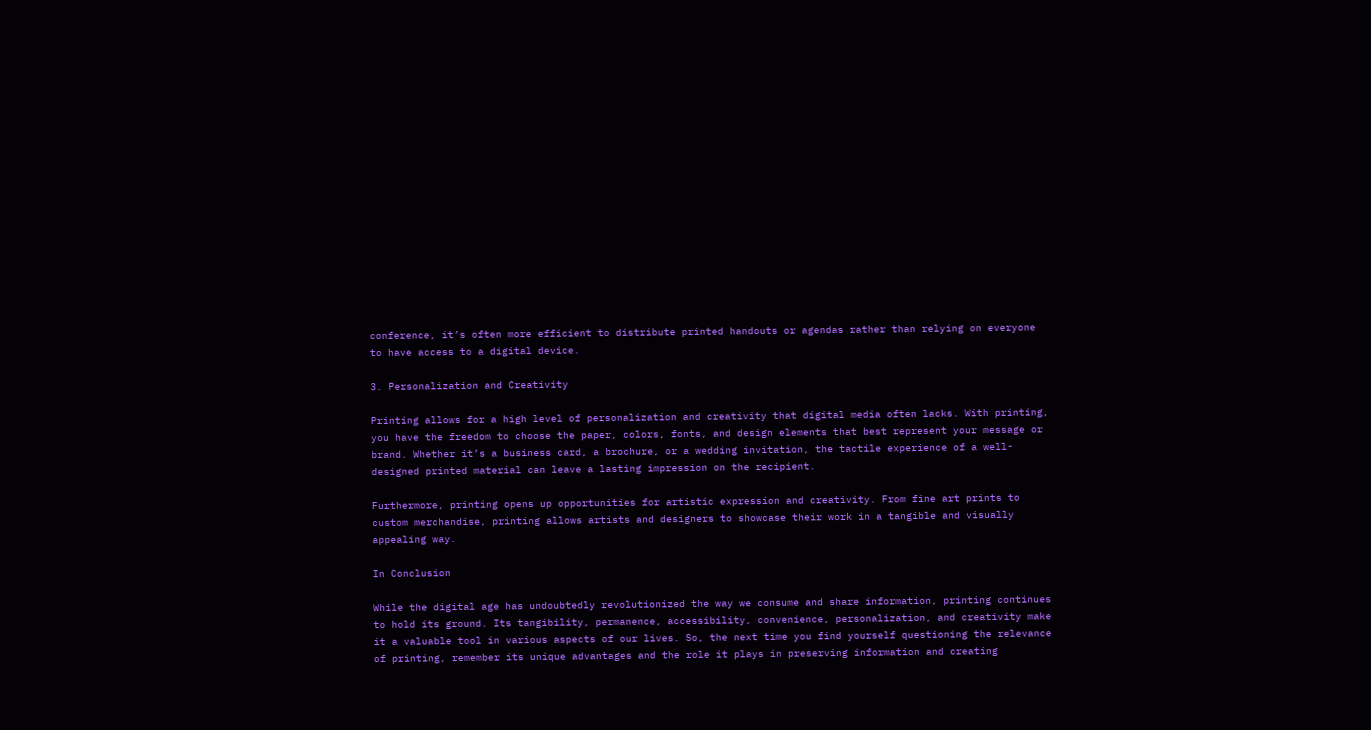conference, it’s often more efficient to distribute printed handouts or agendas rather than relying on everyone to have access to a digital device.

3. Personalization and Creativity

Printing allows for a high level of personalization and creativity that digital media often lacks. With printing, you have the freedom to choose the paper, colors, fonts, and design elements that best represent your message or brand. Whether it’s a business card, a brochure, or a wedding invitation, the tactile experience of a well-designed printed material can leave a lasting impression on the recipient.

Furthermore, printing opens up opportunities for artistic expression and creativity. From fine art prints to custom merchandise, printing allows artists and designers to showcase their work in a tangible and visually appealing way.

In Conclusion

While the digital age has undoubtedly revolutionized the way we consume and share information, printing continues to hold its ground. Its tangibility, permanence, accessibility, convenience, personalization, and creativity make it a valuable tool in various aspects of our lives. So, the next time you find yourself questioning the relevance of printing, remember its unique advantages and the role it plays in preserving information and creating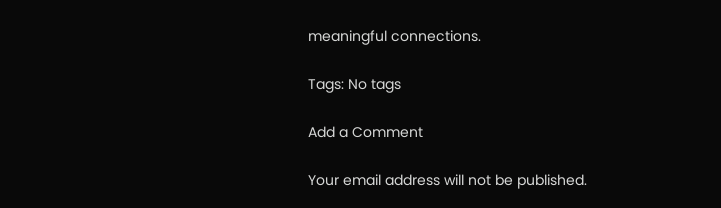meaningful connections.

Tags: No tags

Add a Comment

Your email address will not be published.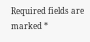Required fields are marked *